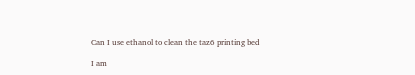Can I use ethanol to clean the taz6 printing bed

I am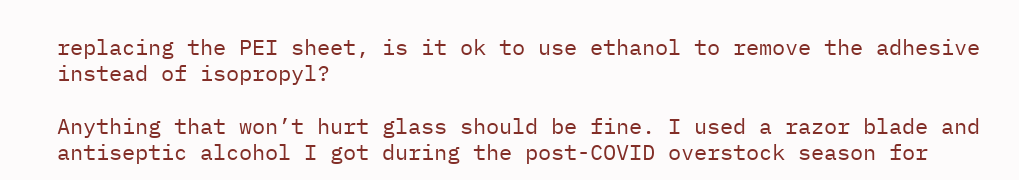replacing the PEI sheet, is it ok to use ethanol to remove the adhesive instead of isopropyl?

Anything that won’t hurt glass should be fine. I used a razor blade and antiseptic alcohol I got during the post-COVID overstock season for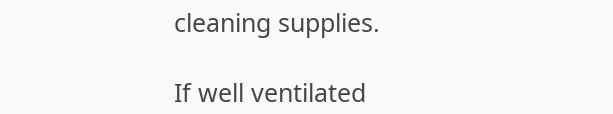cleaning supplies.

If well ventilated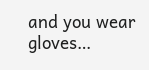and you wear gloves…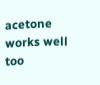acetone works well too